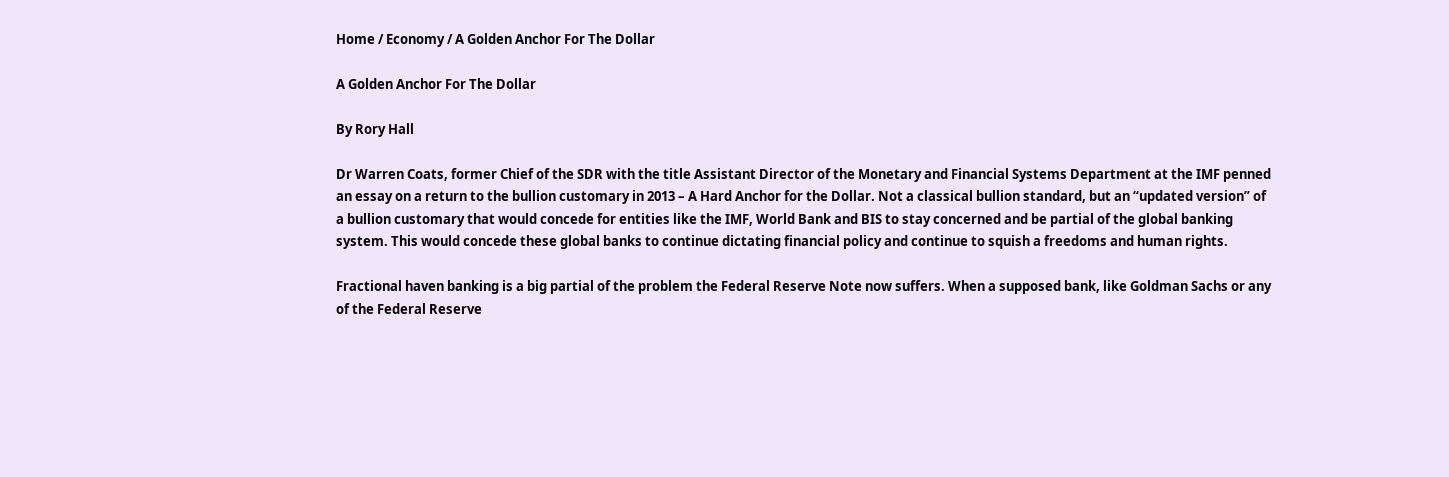Home / Economy / A Golden Anchor For The Dollar

A Golden Anchor For The Dollar

By Rory Hall

Dr Warren Coats, former Chief of the SDR with the title Assistant Director of the Monetary and Financial Systems Department at the IMF penned an essay on a return to the bullion customary in 2013 – A Hard Anchor for the Dollar. Not a classical bullion standard, but an “updated version” of a bullion customary that would concede for entities like the IMF, World Bank and BIS to stay concerned and be partial of the global banking system. This would concede these global banks to continue dictating financial policy and continue to squish a freedoms and human rights.

Fractional haven banking is a big partial of the problem the Federal Reserve Note now suffers. When a supposed bank, like Goldman Sachs or any of the Federal Reserve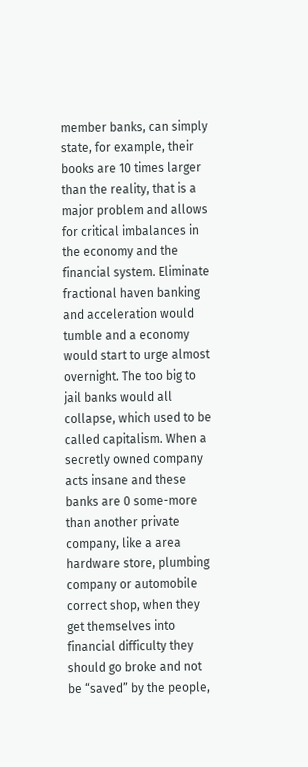member banks, can simply state, for example, their books are 10 times larger than the reality, that is a major problem and allows for critical imbalances in the economy and the financial system. Eliminate fractional haven banking and acceleration would tumble and a economy would start to urge almost overnight. The too big to jail banks would all collapse, which used to be called capitalism. When a secretly owned company acts insane and these banks are 0 some-more than another private company, like a area hardware store, plumbing company or automobile correct shop, when they get themselves into financial difficulty they should go broke and not be “saved” by the people,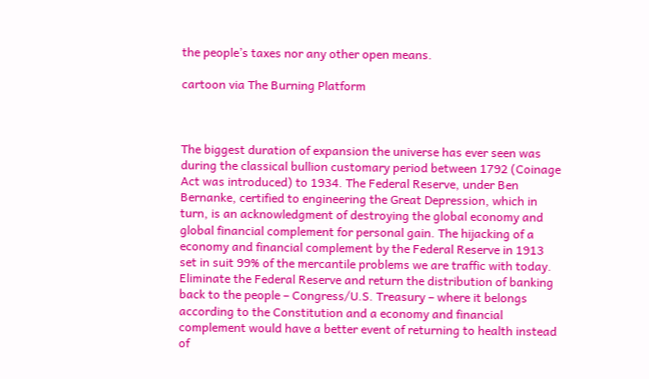the people’s taxes nor any other open means.

cartoon via The Burning Platform



The biggest duration of expansion the universe has ever seen was during the classical bullion customary period between 1792 (Coinage Act was introduced) to 1934. The Federal Reserve, under Ben Bernanke, certified to engineering the Great Depression, which in turn, is an acknowledgment of destroying the global economy and global financial complement for personal gain. The hijacking of a economy and financial complement by the Federal Reserve in 1913 set in suit 99% of the mercantile problems we are traffic with today. Eliminate the Federal Reserve and return the distribution of banking back to the people – Congress/U.S. Treasury – where it belongs according to the Constitution and a economy and financial complement would have a better event of returning to health instead of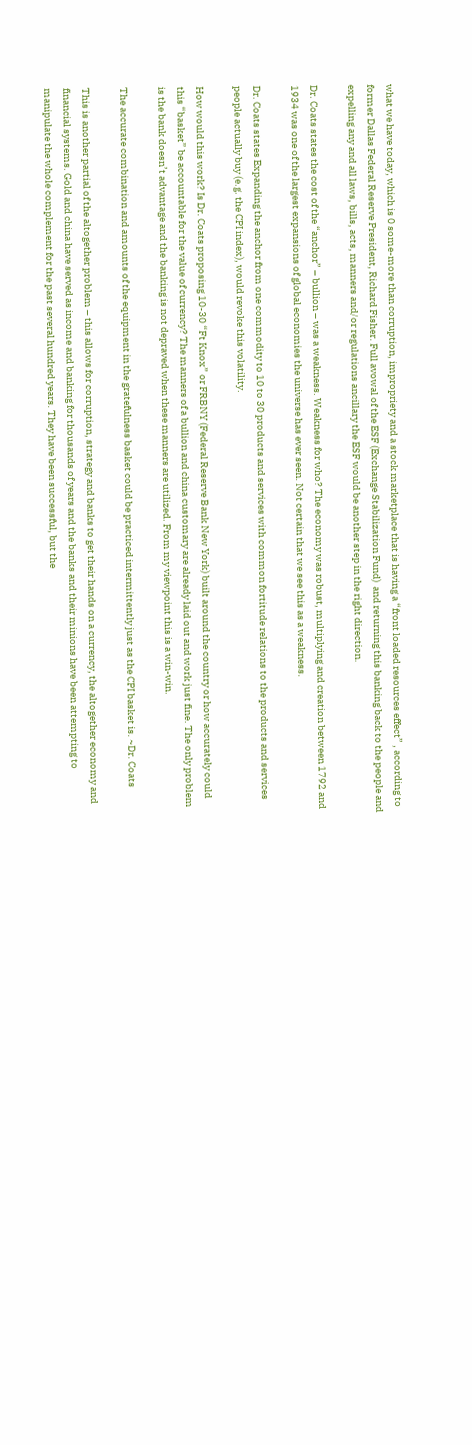what we have today, which is 0 some-more than corruption, impropriety and a stock marketplace that is having a “front loaded resources effect” , according to former Dallas Federal Reserve President, Richard Fisher. Full avowal of the ESF (Exchange Stabilization Fund)  and returning this banking back to the people and expelling any and all laws, bills, acts, manners and/or regulations ancillary the ESF would be another step in the right direction.

Dr. Coats states the cost of the “anchor” – bullion – was a weakness. Weakness for who? The economy was robust, multiplying and creation between 1792 and 1934 was one of the largest expansions of global economies the universe has ever seen. Not certain that we see this as a weakness.

Dr. Coats states Expanding the anchor from one commodity to 10 to 30 products and services with common fortitude relations to the products and services people actually buy (e.g. the CPI index), would revoke this volatility.

How would this work? Is Dr. Coats proposing 10-30 “Ft Knox” or FRBNY (Federal Reserve Bank New York) built around the country or how accurately could this “basket” be accountable for the value of currency? The manners of a bullion and china customary are already laid out and work just fine. The only problem is the bank doesn’t advantage and the banking is not depraved when these manners are utilized. From my viewpoint this is a win-win.

The accurate combination and amounts of the equipment in the gratefulness basket could be practiced intermittently just as the CPI basket is. ~Dr. Coats

This is another partial of the altogether problem – this allows for corruption, strategy and banks to get their hands on a currency, the altogether economy and financial systems. Gold and china have served as income and banking for thousands of years and the banks and their minions have been attempting to manipulate the whole complement for the past several hundred years. They have been successful, but the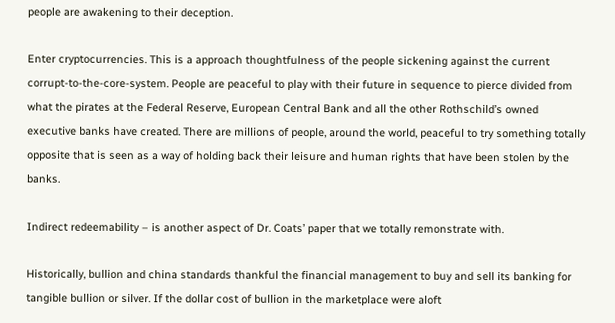people are awakening to their deception.

Enter cryptocurrencies. This is a approach thoughtfulness of the people sickening against the current corrupt-to-the-core-system. People are peaceful to play with their future in sequence to pierce divided from what the pirates at the Federal Reserve, European Central Bank and all the other Rothschild’s owned executive banks have created. There are millions of people, around the world, peaceful to try something totally opposite that is seen as a way of holding back their leisure and human rights that have been stolen by the banks.

Indirect redeemability – is another aspect of Dr. Coats’ paper that we totally remonstrate with.

Historically, bullion and china standards thankful the financial management to buy and sell its banking for tangible bullion or silver. If the dollar cost of bullion in the marketplace were aloft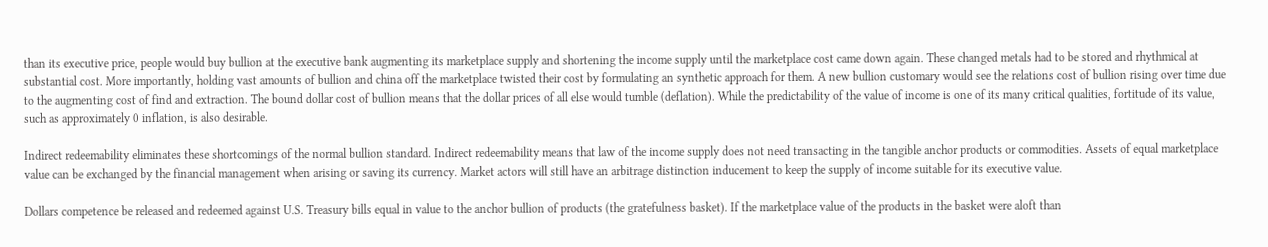than its executive price, people would buy bullion at the executive bank augmenting its marketplace supply and shortening the income supply until the marketplace cost came down again. These changed metals had to be stored and rhythmical at substantial cost. More importantly, holding vast amounts of bullion and china off the marketplace twisted their cost by formulating an synthetic approach for them. A new bullion customary would see the relations cost of bullion rising over time due to the augmenting cost of find and extraction. The bound dollar cost of bullion means that the dollar prices of all else would tumble (deflation). While the predictability of the value of income is one of its many critical qualities, fortitude of its value, such as approximately 0 inflation, is also desirable.

Indirect redeemability eliminates these shortcomings of the normal bullion standard. Indirect redeemability means that law of the income supply does not need transacting in the tangible anchor products or commodities. Assets of equal marketplace value can be exchanged by the financial management when arising or saving its currency. Market actors will still have an arbitrage distinction inducement to keep the supply of income suitable for its executive value.

Dollars competence be released and redeemed against U.S. Treasury bills equal in value to the anchor bullion of products (the gratefulness basket). If the marketplace value of the products in the basket were aloft than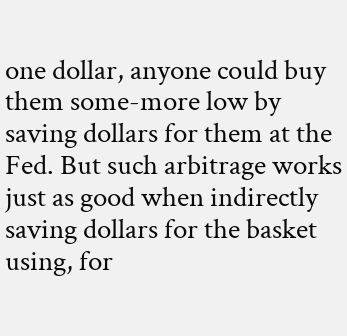one dollar, anyone could buy them some-more low by saving dollars for them at the Fed. But such arbitrage works just as good when indirectly saving dollars for the basket using, for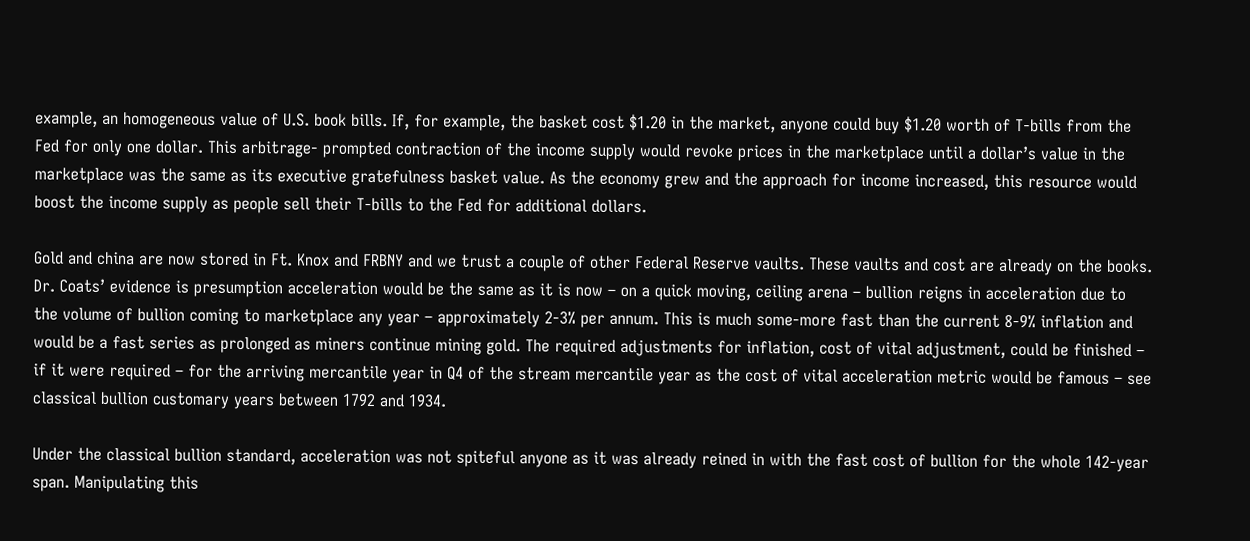example, an homogeneous value of U.S. book bills. If, for example, the basket cost $1.20 in the market, anyone could buy $1.20 worth of T-bills from the Fed for only one dollar. This arbitrage- prompted contraction of the income supply would revoke prices in the marketplace until a dollar’s value in the marketplace was the same as its executive gratefulness basket value. As the economy grew and the approach for income increased, this resource would boost the income supply as people sell their T-bills to the Fed for additional dollars.

Gold and china are now stored in Ft. Knox and FRBNY and we trust a couple of other Federal Reserve vaults. These vaults and cost are already on the books. Dr. Coats’ evidence is presumption acceleration would be the same as it is now – on a quick moving, ceiling arena – bullion reigns in acceleration due to the volume of bullion coming to marketplace any year – approximately 2-3% per annum. This is much some-more fast than the current 8-9% inflation and would be a fast series as prolonged as miners continue mining gold. The required adjustments for inflation, cost of vital adjustment, could be finished – if it were required – for the arriving mercantile year in Q4 of the stream mercantile year as the cost of vital acceleration metric would be famous – see classical bullion customary years between 1792 and 1934.

Under the classical bullion standard, acceleration was not spiteful anyone as it was already reined in with the fast cost of bullion for the whole 142-year span. Manipulating this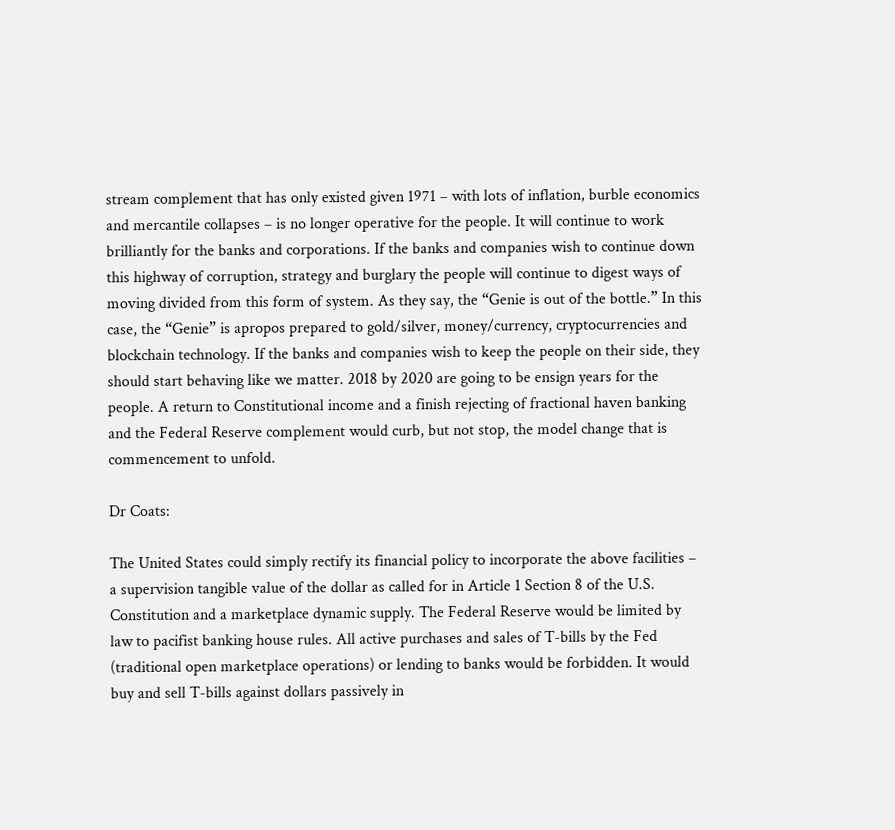stream complement that has only existed given 1971 – with lots of inflation, burble economics and mercantile collapses – is no longer operative for the people. It will continue to work brilliantly for the banks and corporations. If the banks and companies wish to continue down this highway of corruption, strategy and burglary the people will continue to digest ways of moving divided from this form of system. As they say, the “Genie is out of the bottle.” In this case, the “Genie” is apropos prepared to gold/silver, money/currency, cryptocurrencies and blockchain technology. If the banks and companies wish to keep the people on their side, they should start behaving like we matter. 2018 by 2020 are going to be ensign years for the people. A return to Constitutional income and a finish rejecting of fractional haven banking and the Federal Reserve complement would curb, but not stop, the model change that is commencement to unfold.

Dr Coats:

The United States could simply rectify its financial policy to incorporate the above facilities – a supervision tangible value of the dollar as called for in Article 1 Section 8 of the U.S. Constitution and a marketplace dynamic supply. The Federal Reserve would be limited by law to pacifist banking house rules. All active purchases and sales of T-bills by the Fed (traditional open marketplace operations) or lending to banks would be forbidden. It would buy and sell T-bills against dollars passively in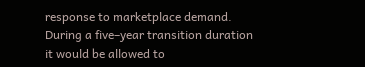response to marketplace demand. During a five–year transition duration it would be allowed to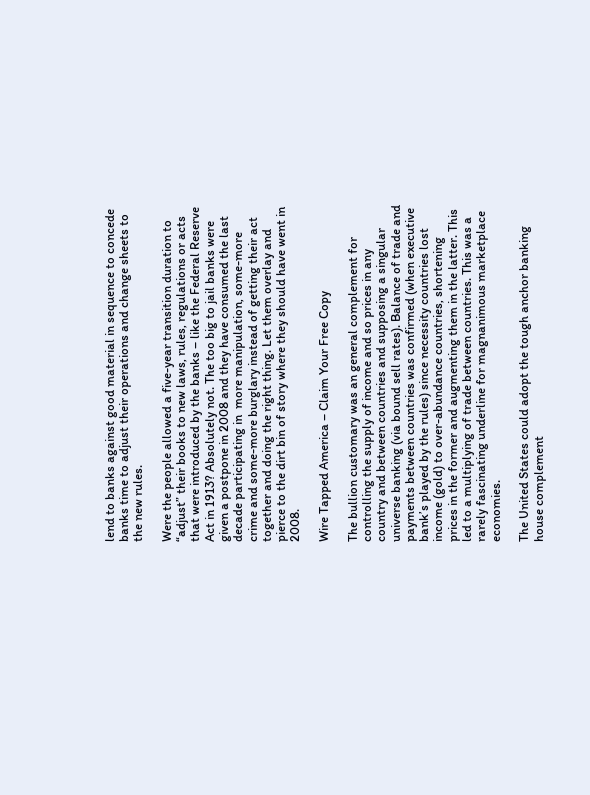lend to banks against good material in sequence to concede banks time to adjust their operations and change sheets to the new rules.

Were the people allowed a five-year transition duration to “adjust” their books to new laws, rules, regulations or acts that were introduced by the banks – like the Federal Reserve Act in 1913? Absolutely not. The too big to jail banks were given a postpone in 2008 and they have consumed the last decade participating in  more manipulation, some-more crime and some-more burglary instead of getting their act together and doing the right thing. Let them overlay and pierce to the dirt bin of story where they should have went in 2008.

Wire Tapped America – Claim Your Free Copy

The bullion customary was an general complement for controlling the supply of income and so prices in any country and between countries and supposing a singular universe banking (via bound sell rates). Balance of trade and payments between countries was confirmed (when executive bank’s played by the rules) since necessity countries lost income (gold) to over-abundance countries, shortening prices in the former and augmenting them in the latter. This led to a multiplying of trade between countries. This was a rarely fascinating underline for magnanimous marketplace economies.

The United States could adopt the tough anchor banking house complement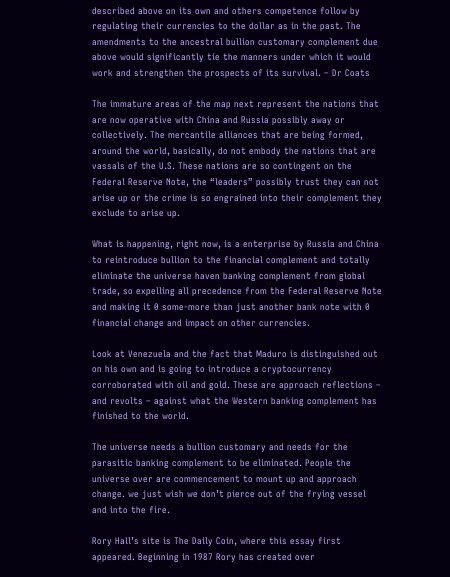described above on its own and others competence follow by regulating their currencies to the dollar as in the past. The amendments to the ancestral bullion customary complement due above would significantly tie the manners under which it would work and strengthen the prospects of its survival. – Dr Coats

The immature areas of the map next represent the nations that are now operative with China and Russia possibly away or collectively. The mercantile alliances that are being formed, around the world, basically, do not embody the nations that are vassals of the U.S. These nations are so contingent on the Federal Reserve Note, the “leaders” possibly trust they can not arise up or the crime is so engrained into their complement they exclude to arise up.

What is happening, right now, is a enterprise by Russia and China to reintroduce bullion to the financial complement and totally eliminate the universe haven banking complement from global trade, so expelling all precedence from the Federal Reserve Note and making it 0 some-more than just another bank note with 0 financial change and impact on other currencies.

Look at Venezuela and the fact that Maduro is distinguished out on his own and is going to introduce a cryptocurrency corroborated with oil and gold. These are approach reflections – and revolts – against what the Western banking complement has finished to the world.

The universe needs a bullion customary and needs for the parasitic banking complement to be eliminated. People the universe over are commencement to mount up and approach change. we just wish we don’t pierce out of the frying vessel and into the fire.

Rory Hall’s site is The Daily Coin, where this essay first appeared. Beginning in 1987 Rory has created over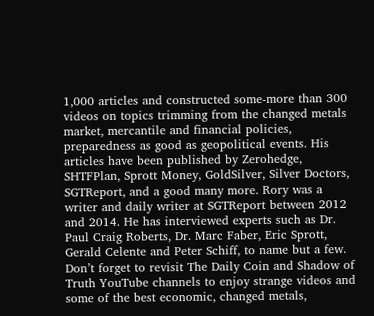1,000 articles and constructed some-more than 300 videos on topics trimming from the changed metals market, mercantile and financial policies, preparedness as good as geopolitical events. His articles have been published by Zerohedge, SHTFPlan, Sprott Money, GoldSilver, Silver Doctors, SGTReport, and a good many more. Rory was a writer and daily writer at SGTReport between 2012 and 2014. He has interviewed experts such as Dr. Paul Craig Roberts, Dr. Marc Faber, Eric Sprott, Gerald Celente and Peter Schiff, to name but a few. Don’t forget to revisit The Daily Coin and Shadow of Truth YouTube channels to enjoy strange videos and some of the best economic, changed metals,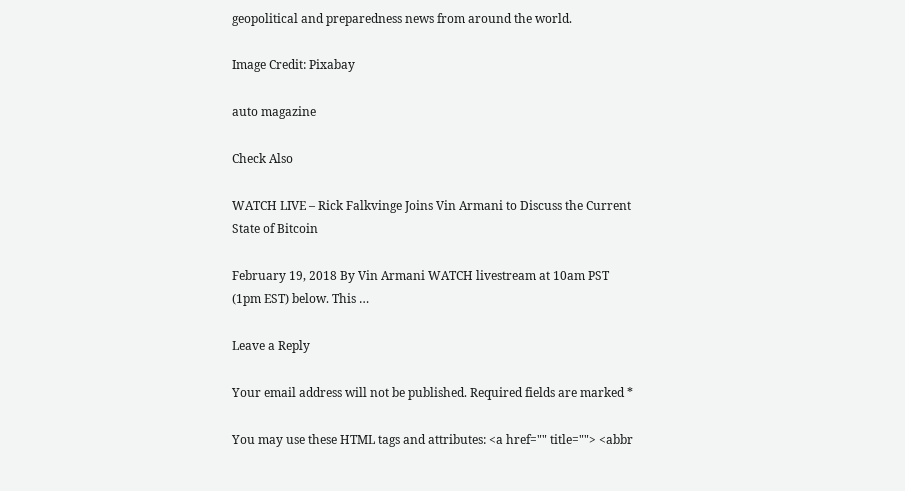geopolitical and preparedness news from around the world.

Image Credit: Pixabay

auto magazine

Check Also

WATCH LIVE – Rick Falkvinge Joins Vin Armani to Discuss the Current State of Bitcoin

February 19, 2018 By Vin Armani WATCH livestream at 10am PST (1pm EST) below. This …

Leave a Reply

Your email address will not be published. Required fields are marked *

You may use these HTML tags and attributes: <a href="" title=""> <abbr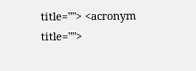title=""> <acronym title="">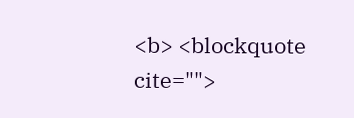<b> <blockquote cite="">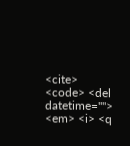<cite> <code> <del datetime=""> <em> <i> <q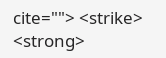cite=""> <strike> <strong>